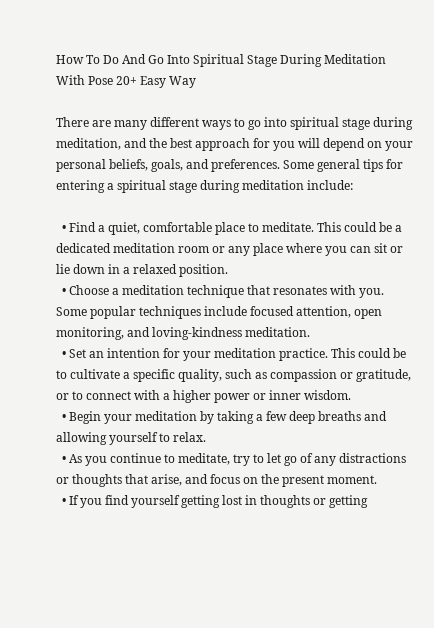How To Do And Go Into Spiritual Stage During Meditation With Pose 20+ Easy Way

There are many different ways to go into spiritual stage during meditation, and the best approach for you will depend on your personal beliefs, goals, and preferences. Some general tips for entering a spiritual stage during meditation include:

  • Find a quiet, comfortable place to meditate. This could be a dedicated meditation room or any place where you can sit or lie down in a relaxed position.
  • Choose a meditation technique that resonates with you. Some popular techniques include focused attention, open monitoring, and loving-kindness meditation.
  • Set an intention for your meditation practice. This could be to cultivate a specific quality, such as compassion or gratitude, or to connect with a higher power or inner wisdom.
  • Begin your meditation by taking a few deep breaths and allowing yourself to relax.
  • As you continue to meditate, try to let go of any distractions or thoughts that arise, and focus on the present moment.
  • If you find yourself getting lost in thoughts or getting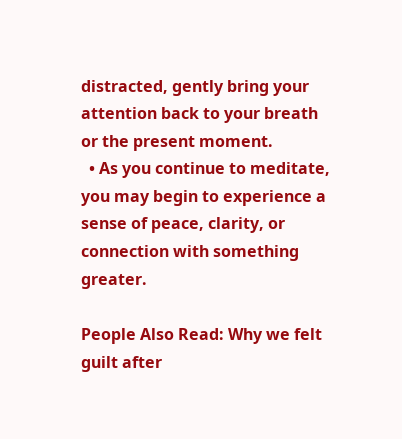distracted, gently bring your attention back to your breath or the present moment.
  • As you continue to meditate, you may begin to experience a sense of peace, clarity, or connection with something greater.

People Also Read: Why we felt guilt after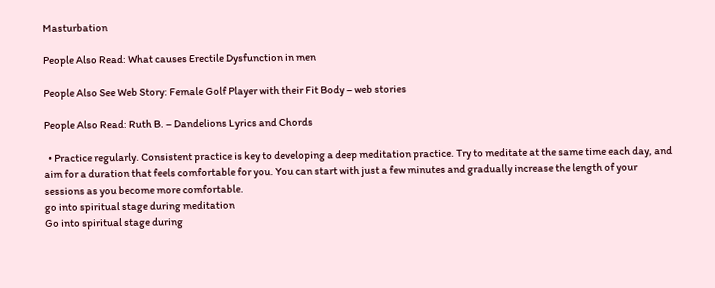Masturbation

People Also Read: What causes Erectile Dysfunction in men

People Also See Web Story: Female Golf Player with their Fit Body – web stories

People Also Read: Ruth B. – Dandelions Lyrics and Chords

  • Practice regularly. Consistent practice is key to developing a deep meditation practice. Try to meditate at the same time each day, and aim for a duration that feels comfortable for you. You can start with just a few minutes and gradually increase the length of your sessions as you become more comfortable.
go into spiritual stage during meditation
Go into spiritual stage during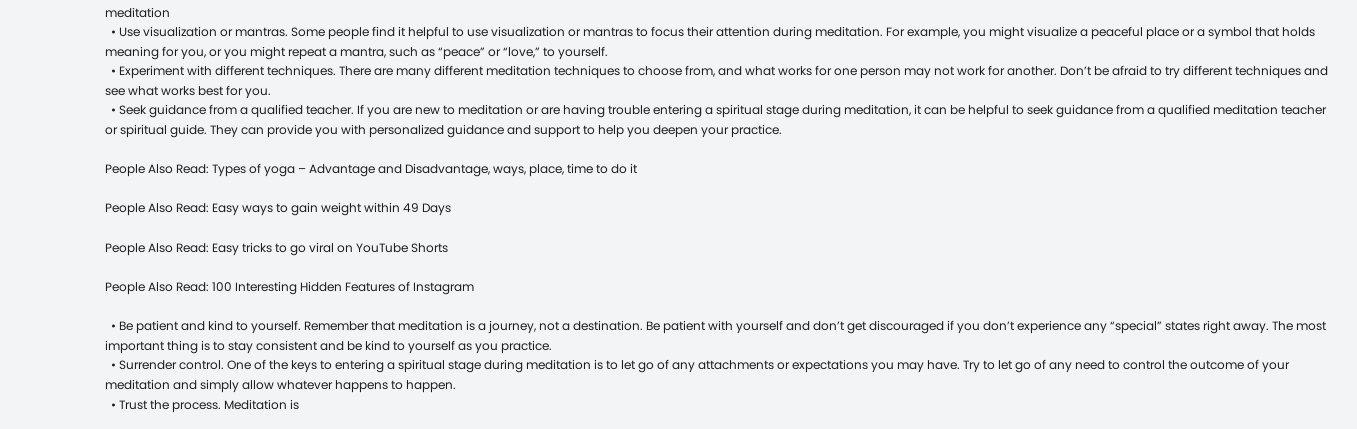meditation
  • Use visualization or mantras. Some people find it helpful to use visualization or mantras to focus their attention during meditation. For example, you might visualize a peaceful place or a symbol that holds meaning for you, or you might repeat a mantra, such as “peace” or “love,” to yourself.
  • Experiment with different techniques. There are many different meditation techniques to choose from, and what works for one person may not work for another. Don’t be afraid to try different techniques and see what works best for you.
  • Seek guidance from a qualified teacher. If you are new to meditation or are having trouble entering a spiritual stage during meditation, it can be helpful to seek guidance from a qualified meditation teacher or spiritual guide. They can provide you with personalized guidance and support to help you deepen your practice.

People Also Read: Types of yoga – Advantage and Disadvantage, ways, place, time to do it

People Also Read: Easy ways to gain weight within 49 Days

People Also Read: Easy tricks to go viral on YouTube Shorts

People Also Read: 100 Interesting Hidden Features of Instagram

  • Be patient and kind to yourself. Remember that meditation is a journey, not a destination. Be patient with yourself and don’t get discouraged if you don’t experience any “special” states right away. The most important thing is to stay consistent and be kind to yourself as you practice.
  • Surrender control. One of the keys to entering a spiritual stage during meditation is to let go of any attachments or expectations you may have. Try to let go of any need to control the outcome of your meditation and simply allow whatever happens to happen.
  • Trust the process. Meditation is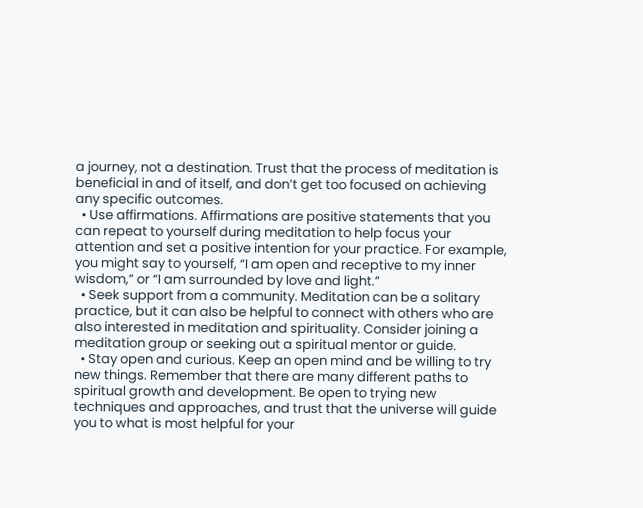a journey, not a destination. Trust that the process of meditation is beneficial in and of itself, and don’t get too focused on achieving any specific outcomes.
  • Use affirmations. Affirmations are positive statements that you can repeat to yourself during meditation to help focus your attention and set a positive intention for your practice. For example, you might say to yourself, “I am open and receptive to my inner wisdom,” or “I am surrounded by love and light.”
  • Seek support from a community. Meditation can be a solitary practice, but it can also be helpful to connect with others who are also interested in meditation and spirituality. Consider joining a meditation group or seeking out a spiritual mentor or guide.
  • Stay open and curious. Keep an open mind and be willing to try new things. Remember that there are many different paths to spiritual growth and development. Be open to trying new techniques and approaches, and trust that the universe will guide you to what is most helpful for your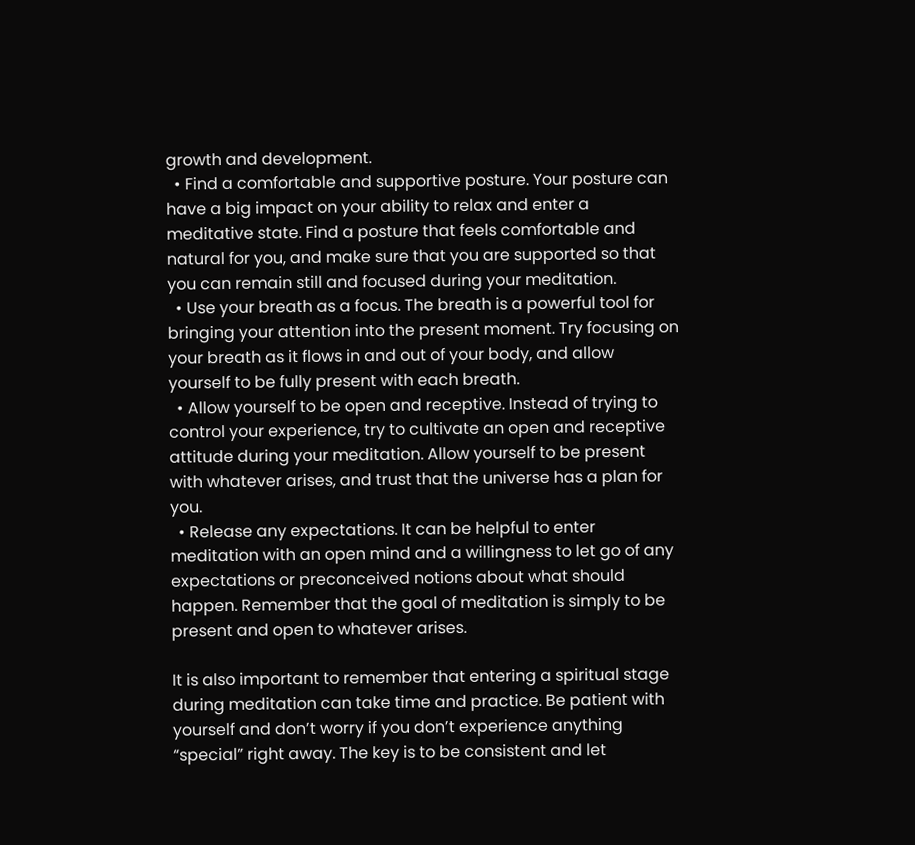growth and development.
  • Find a comfortable and supportive posture. Your posture can have a big impact on your ability to relax and enter a meditative state. Find a posture that feels comfortable and natural for you, and make sure that you are supported so that you can remain still and focused during your meditation.
  • Use your breath as a focus. The breath is a powerful tool for bringing your attention into the present moment. Try focusing on your breath as it flows in and out of your body, and allow yourself to be fully present with each breath.
  • Allow yourself to be open and receptive. Instead of trying to control your experience, try to cultivate an open and receptive attitude during your meditation. Allow yourself to be present with whatever arises, and trust that the universe has a plan for you.
  • Release any expectations. It can be helpful to enter meditation with an open mind and a willingness to let go of any expectations or preconceived notions about what should happen. Remember that the goal of meditation is simply to be present and open to whatever arises.

It is also important to remember that entering a spiritual stage during meditation can take time and practice. Be patient with yourself and don’t worry if you don’t experience anything “special” right away. The key is to be consistent and let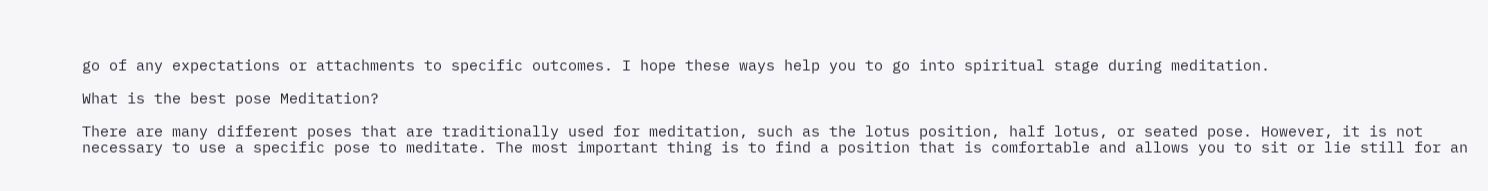go of any expectations or attachments to specific outcomes. I hope these ways help you to go into spiritual stage during meditation.

What is the best pose Meditation?

There are many different poses that are traditionally used for meditation, such as the lotus position, half lotus, or seated pose. However, it is not necessary to use a specific pose to meditate. The most important thing is to find a position that is comfortable and allows you to sit or lie still for an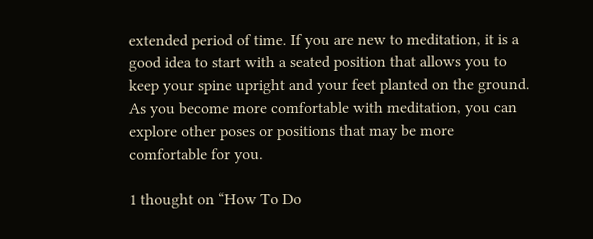extended period of time. If you are new to meditation, it is a good idea to start with a seated position that allows you to keep your spine upright and your feet planted on the ground. As you become more comfortable with meditation, you can explore other poses or positions that may be more comfortable for you.

1 thought on “How To Do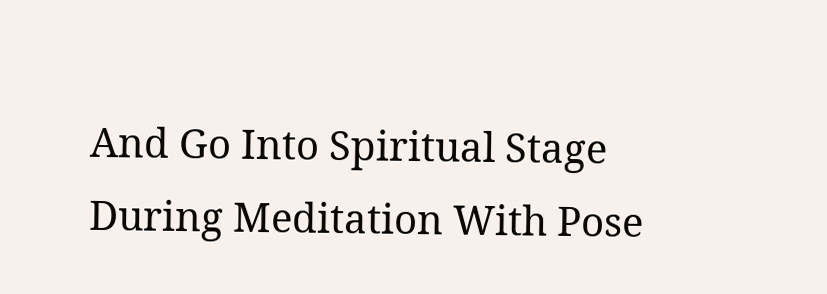And Go Into Spiritual Stage During Meditation With Pose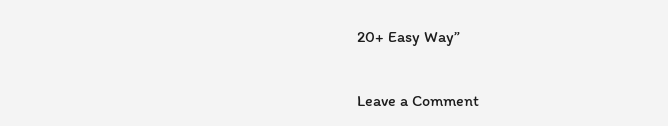20+ Easy Way”

Leave a Comment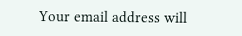Your email address will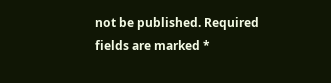not be published. Required fields are marked *